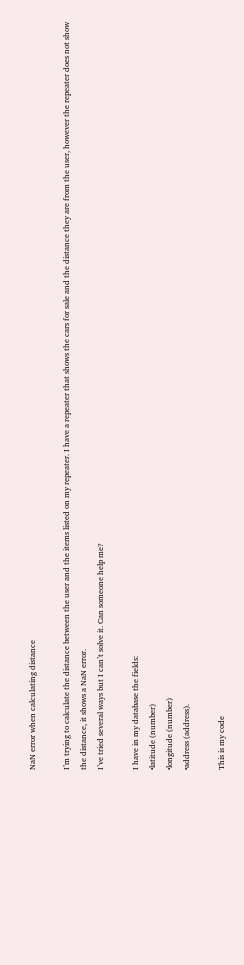NaN error when calculating distance

I’m trying to calculate the distance between the user and the items listed on my repeater. I have a repeater that shows the cars for sale and the distance they are from the user, however the repeater does not show the distance, it shows a NaN error.
I’ve tried several ways but I can’t solve it. Can someone help me?

I have in my database the fields:
•latitude (number)
•longitude (number)
•address (address).

This is my code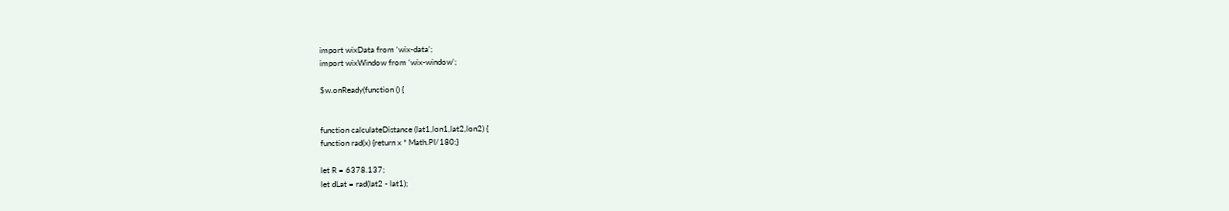import wixData from ‘wix-data’;
import wixWindow from ‘wix-window’;

$w.onReady(function () {


function calculateDistance (lat1,lon1,lat2,lon2) {
function rad(x) {return x * Math.PI/180;}

let R = 6378.137;
let dLat = rad(lat2 - lat1);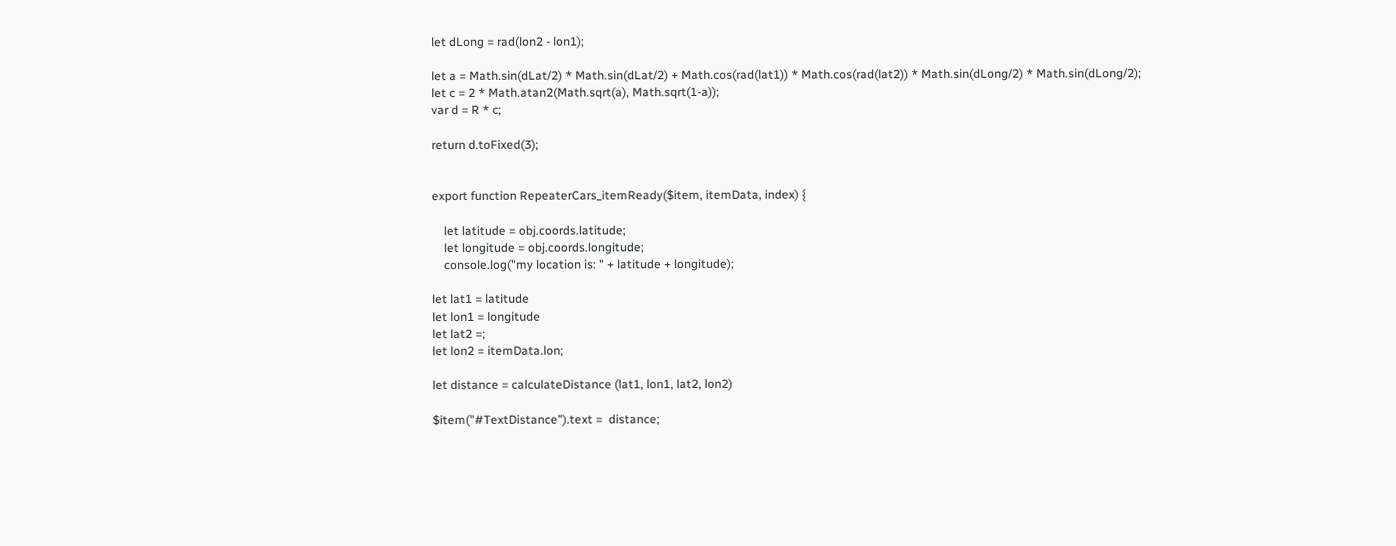let dLong = rad(lon2 - lon1);

let a = Math.sin(dLat/2) * Math.sin(dLat/2) + Math.cos(rad(lat1)) * Math.cos(rad(lat2)) * Math.sin(dLong/2) * Math.sin(dLong/2);
let c = 2 * Math.atan2(Math.sqrt(a), Math.sqrt(1-a));
var d = R * c;

return d.toFixed(3);


export function RepeaterCars_itemReady($item, itemData, index) {

    let latitude = obj.coords.latitude;
    let longitude = obj.coords.longitude;
    console.log("my location is: " + latitude + longitude);

let lat1 = latitude
let lon1 = longitude
let lat2 =;
let lon2 = itemData.lon;

let distance = calculateDistance (lat1, lon1, lat2, lon2)

$item("#TextDistance").text =  distance;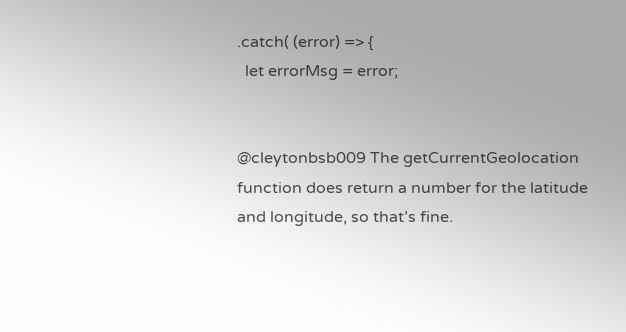.catch( (error) => {
  let errorMsg = error;


@cleytonbsb009 The getCurrentGeolocation function does return a number for the latitude and longitude, so that’s fine.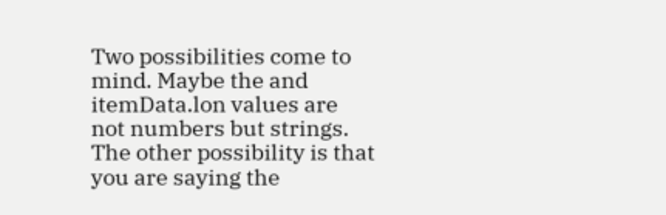Two possibilities come to mind. Maybe the and itemData.lon values are not numbers but strings. The other possibility is that you are saying the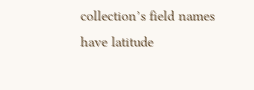collection’s field names have latitude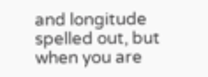and longitude spelled out, but when you are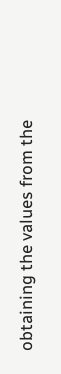obtaining the values from the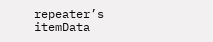repeater’s itemData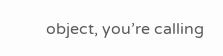object, you’re calling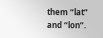them “lat” and “lon”.